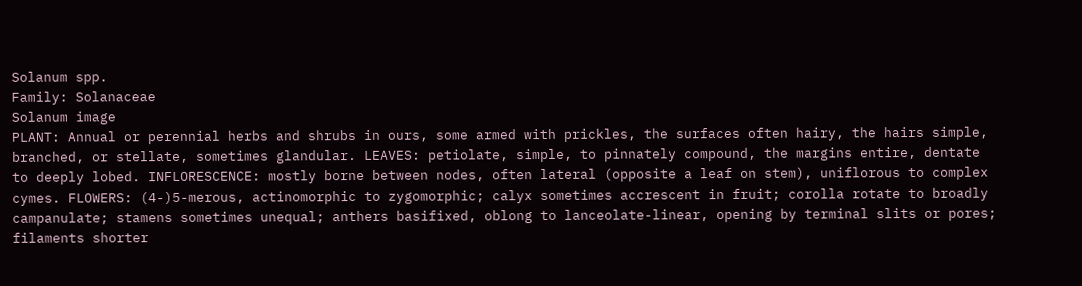Solanum spp.
Family: Solanaceae
Solanum image
PLANT: Annual or perennial herbs and shrubs in ours, some armed with prickles, the surfaces often hairy, the hairs simple, branched, or stellate, sometimes glandular. LEAVES: petiolate, simple, to pinnately compound, the margins entire, dentate to deeply lobed. INFLORESCENCE: mostly borne between nodes, often lateral (opposite a leaf on stem), uniflorous to complex cymes. FLOWERS: (4-)5-merous, actinomorphic to zygomorphic; calyx sometimes accrescent in fruit; corolla rotate to broadly campanulate; stamens sometimes unequal; anthers basifixed, oblong to lanceolate-linear, opening by terminal slits or pores; filaments shorter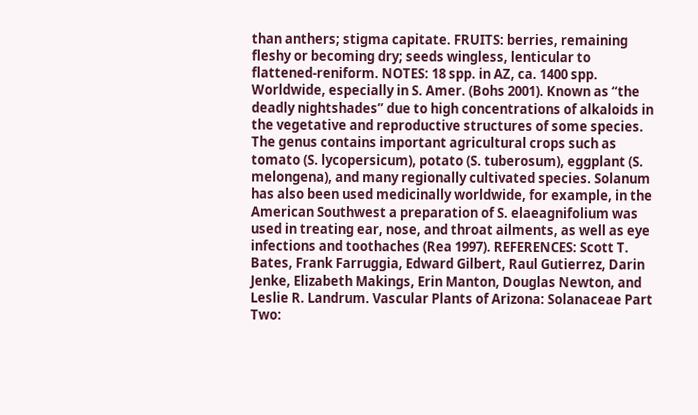than anthers; stigma capitate. FRUITS: berries, remaining fleshy or becoming dry; seeds wingless, lenticular to flattened-reniform. NOTES: 18 spp. in AZ, ca. 1400 spp. Worldwide, especially in S. Amer. (Bohs 2001). Known as “the deadly nightshades” due to high concentrations of alkaloids in the vegetative and reproductive structures of some species. The genus contains important agricultural crops such as tomato (S. lycopersicum), potato (S. tuberosum), eggplant (S. melongena), and many regionally cultivated species. Solanum has also been used medicinally worldwide, for example, in the American Southwest a preparation of S. elaeagnifolium was used in treating ear, nose, and throat ailments, as well as eye infections and toothaches (Rea 1997). REFERENCES: Scott T. Bates, Frank Farruggia, Edward Gilbert, Raul Gutierrez, Darin Jenke, Elizabeth Makings, Erin Manton, Douglas Newton, and Leslie R. Landrum. Vascular Plants of Arizona: Solanaceae Part Two: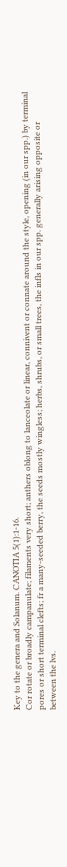Key to the genera and Solanum. CANOTIA 5(1):1-16.
Cor rotate or broadly campanulate; filaments very short; anthers oblong to lanceolate or linear, connivent or connate around the style, opening (in our spp.) by terminal pores or short terminal clefts; fr a many-seeded berry, the seeds mostly wingless; herbs, shrubs, or small trees, the infls in our spp. generally arising opposite or between the lvs.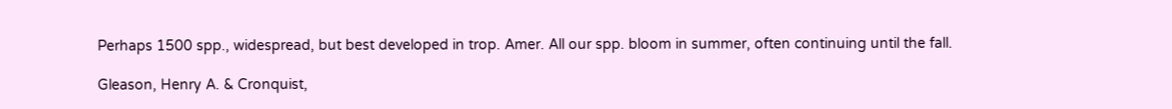Perhaps 1500 spp., widespread, but best developed in trop. Amer. All our spp. bloom in summer, often continuing until the fall.

Gleason, Henry A. & Cronquist,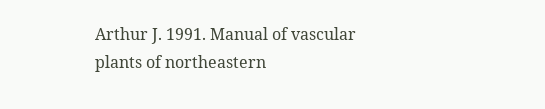Arthur J. 1991. Manual of vascular plants of northeastern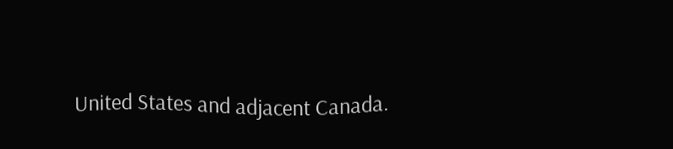United States and adjacent Canada.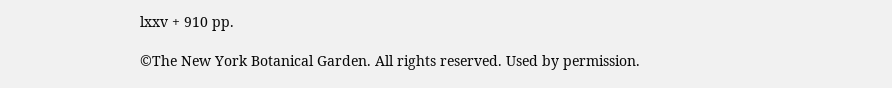lxxv + 910 pp.

©The New York Botanical Garden. All rights reserved. Used by permission.